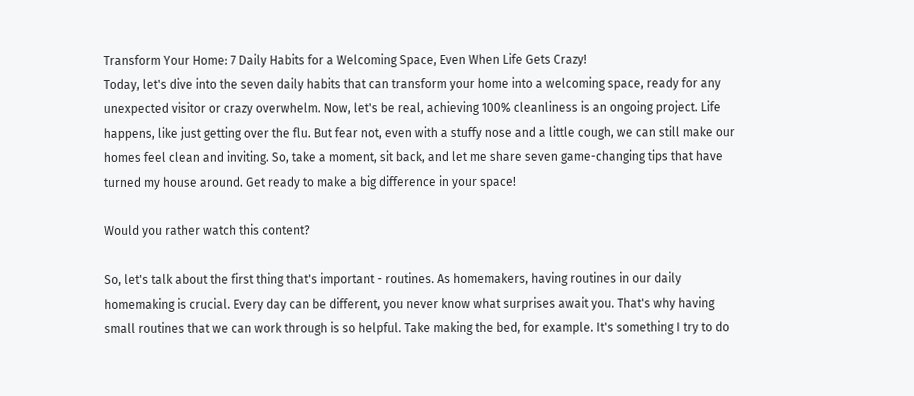Transform Your Home: 7 Daily Habits for a Welcoming Space, Even When Life Gets Crazy!
Today, let's dive into the seven daily habits that can transform your home into a welcoming space, ready for any unexpected visitor or crazy overwhelm. Now, let's be real, achieving 100% cleanliness is an ongoing project. Life happens, like just getting over the flu. But fear not, even with a stuffy nose and a little cough, we can still make our homes feel clean and inviting. So, take a moment, sit back, and let me share seven game-changing tips that have turned my house around. Get ready to make a big difference in your space!

Would you rather watch this content?

So, let's talk about the first thing that's important - routines. As homemakers, having routines in our daily homemaking is crucial. Every day can be different, you never know what surprises await you. That's why having small routines that we can work through is so helpful. Take making the bed, for example. It's something I try to do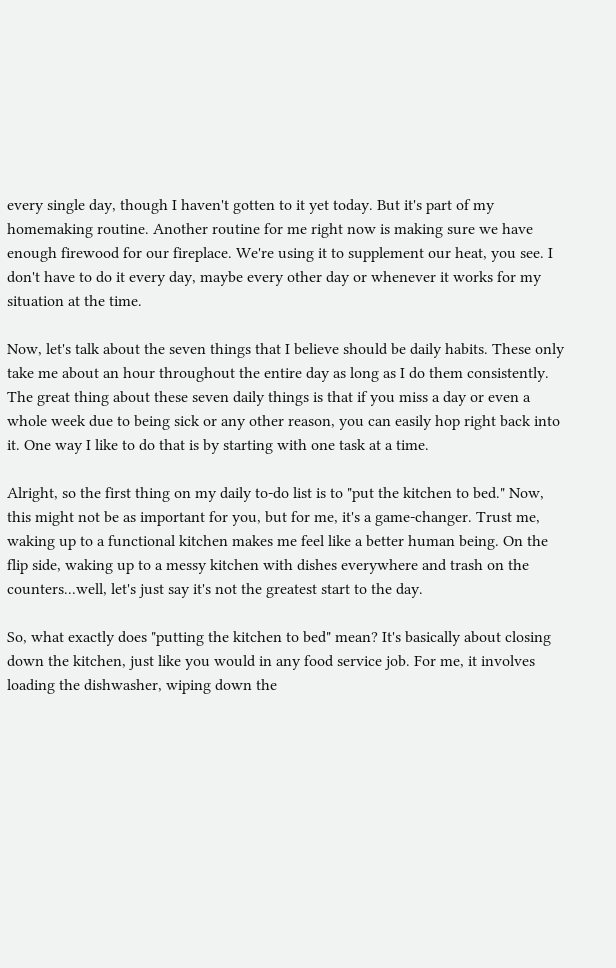every single day, though I haven't gotten to it yet today. But it's part of my homemaking routine. Another routine for me right now is making sure we have enough firewood for our fireplace. We're using it to supplement our heat, you see. I don't have to do it every day, maybe every other day or whenever it works for my situation at the time.

Now, let's talk about the seven things that I believe should be daily habits. These only take me about an hour throughout the entire day as long as I do them consistently. The great thing about these seven daily things is that if you miss a day or even a whole week due to being sick or any other reason, you can easily hop right back into it. One way I like to do that is by starting with one task at a time.

Alright, so the first thing on my daily to-do list is to "put the kitchen to bed." Now, this might not be as important for you, but for me, it's a game-changer. Trust me, waking up to a functional kitchen makes me feel like a better human being. On the flip side, waking up to a messy kitchen with dishes everywhere and trash on the counters...well, let's just say it's not the greatest start to the day.

So, what exactly does "putting the kitchen to bed" mean? It's basically about closing down the kitchen, just like you would in any food service job. For me, it involves loading the dishwasher, wiping down the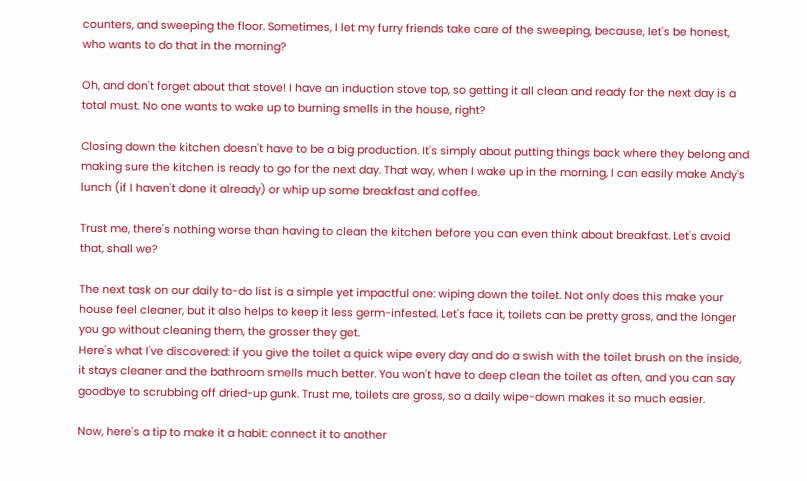counters, and sweeping the floor. Sometimes, I let my furry friends take care of the sweeping, because, let's be honest, who wants to do that in the morning?

Oh, and don't forget about that stove! I have an induction stove top, so getting it all clean and ready for the next day is a total must. No one wants to wake up to burning smells in the house, right?

Closing down the kitchen doesn't have to be a big production. It's simply about putting things back where they belong and making sure the kitchen is ready to go for the next day. That way, when I wake up in the morning, I can easily make Andy's lunch (if I haven't done it already) or whip up some breakfast and coffee.

Trust me, there's nothing worse than having to clean the kitchen before you can even think about breakfast. Let's avoid that, shall we?

The next task on our daily to-do list is a simple yet impactful one: wiping down the toilet. Not only does this make your house feel cleaner, but it also helps to keep it less germ-infested. Let's face it, toilets can be pretty gross, and the longer you go without cleaning them, the grosser they get.
Here's what I've discovered: if you give the toilet a quick wipe every day and do a swish with the toilet brush on the inside, it stays cleaner and the bathroom smells much better. You won't have to deep clean the toilet as often, and you can say goodbye to scrubbing off dried-up gunk. Trust me, toilets are gross, so a daily wipe-down makes it so much easier.

Now, here's a tip to make it a habit: connect it to another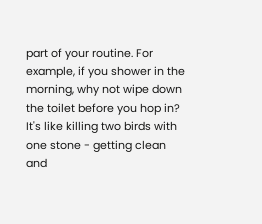part of your routine. For example, if you shower in the morning, why not wipe down the toilet before you hop in? It's like killing two birds with one stone - getting clean and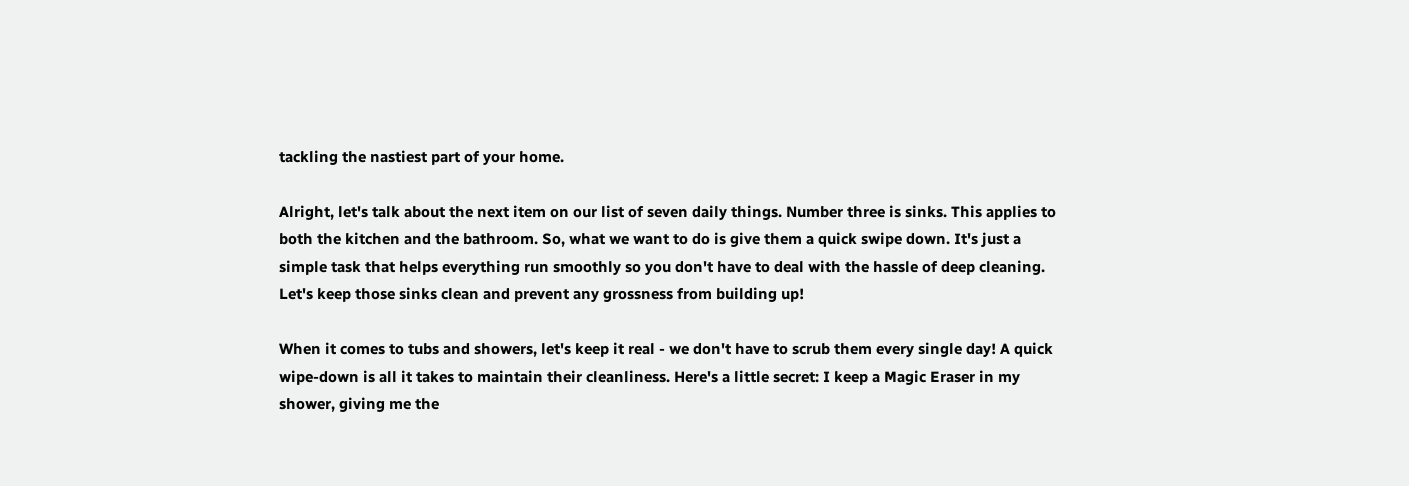tackling the nastiest part of your home.

Alright, let's talk about the next item on our list of seven daily things. Number three is sinks. This applies to both the kitchen and the bathroom. So, what we want to do is give them a quick swipe down. It's just a simple task that helps everything run smoothly so you don't have to deal with the hassle of deep cleaning. Let's keep those sinks clean and prevent any grossness from building up!

When it comes to tubs and showers, let's keep it real - we don't have to scrub them every single day! A quick wipe-down is all it takes to maintain their cleanliness. Here's a little secret: I keep a Magic Eraser in my shower, giving me the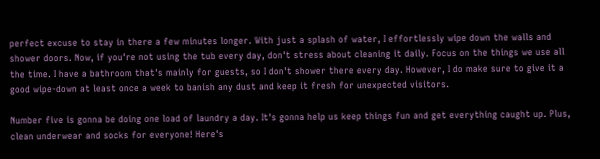perfect excuse to stay in there a few minutes longer. With just a splash of water, I effortlessly wipe down the walls and shower doors. Now, if you're not using the tub every day, don't stress about cleaning it daily. Focus on the things we use all the time. I have a bathroom that's mainly for guests, so I don't shower there every day. However, I do make sure to give it a good wipe-down at least once a week to banish any dust and keep it fresh for unexpected visitors.

Number five is gonna be doing one load of laundry a day. It's gonna help us keep things fun and get everything caught up. Plus, clean underwear and socks for everyone! Here's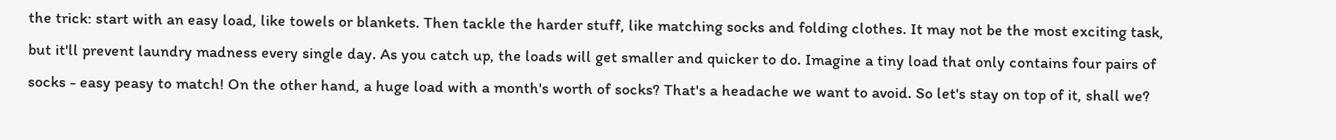the trick: start with an easy load, like towels or blankets. Then tackle the harder stuff, like matching socks and folding clothes. It may not be the most exciting task, but it'll prevent laundry madness every single day. As you catch up, the loads will get smaller and quicker to do. Imagine a tiny load that only contains four pairs of socks - easy peasy to match! On the other hand, a huge load with a month's worth of socks? That's a headache we want to avoid. So let's stay on top of it, shall we?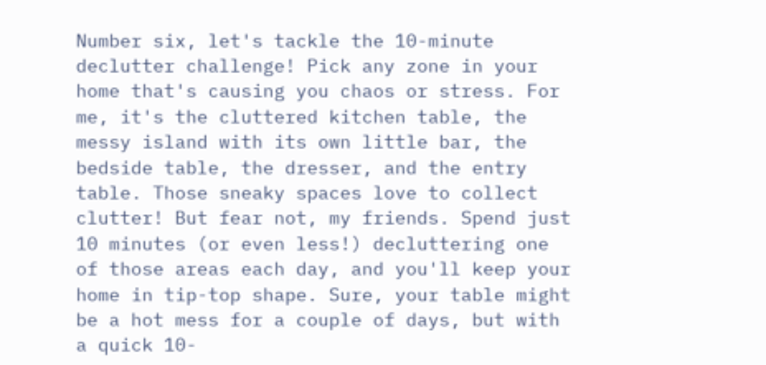Number six, let's tackle the 10-minute declutter challenge! Pick any zone in your home that's causing you chaos or stress. For me, it's the cluttered kitchen table, the messy island with its own little bar, the bedside table, the dresser, and the entry table. Those sneaky spaces love to collect clutter! But fear not, my friends. Spend just 10 minutes (or even less!) decluttering one of those areas each day, and you'll keep your home in tip-top shape. Sure, your table might be a hot mess for a couple of days, but with a quick 10-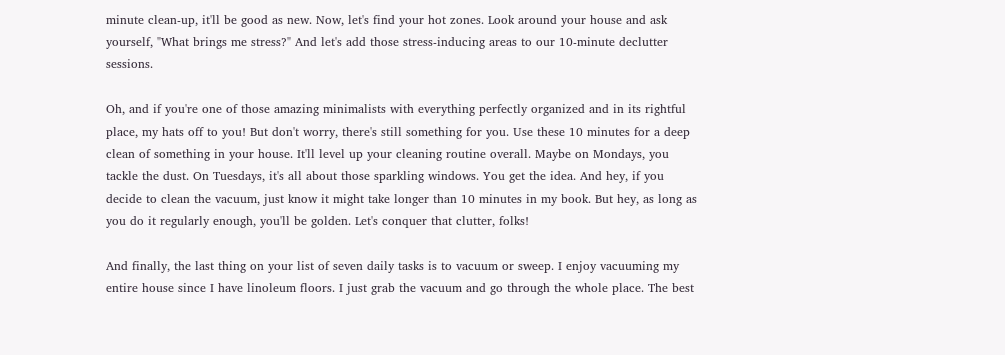minute clean-up, it'll be good as new. Now, let's find your hot zones. Look around your house and ask yourself, "What brings me stress?" And let's add those stress-inducing areas to our 10-minute declutter sessions.

Oh, and if you're one of those amazing minimalists with everything perfectly organized and in its rightful place, my hats off to you! But don't worry, there's still something for you. Use these 10 minutes for a deep clean of something in your house. It'll level up your cleaning routine overall. Maybe on Mondays, you tackle the dust. On Tuesdays, it's all about those sparkling windows. You get the idea. And hey, if you decide to clean the vacuum, just know it might take longer than 10 minutes in my book. But hey, as long as you do it regularly enough, you'll be golden. Let's conquer that clutter, folks!

And finally, the last thing on your list of seven daily tasks is to vacuum or sweep. I enjoy vacuuming my entire house since I have linoleum floors. I just grab the vacuum and go through the whole place. The best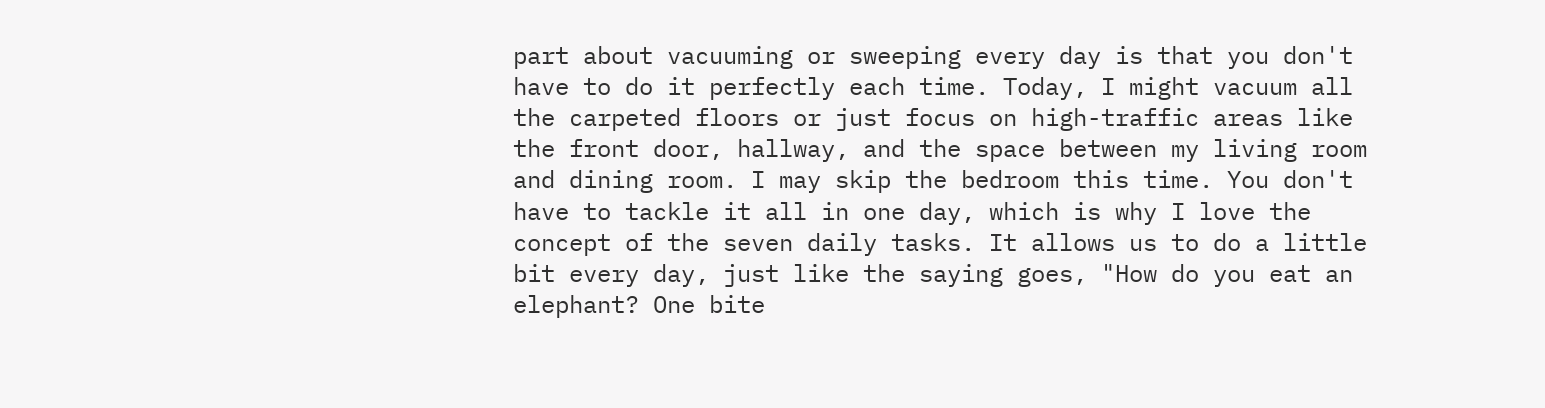part about vacuuming or sweeping every day is that you don't have to do it perfectly each time. Today, I might vacuum all the carpeted floors or just focus on high-traffic areas like the front door, hallway, and the space between my living room and dining room. I may skip the bedroom this time. You don't have to tackle it all in one day, which is why I love the concept of the seven daily tasks. It allows us to do a little bit every day, just like the saying goes, "How do you eat an elephant? One bite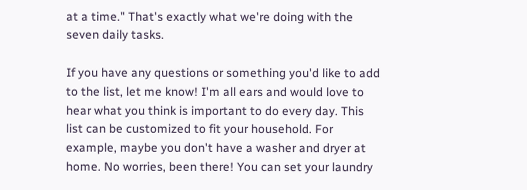at a time." That's exactly what we're doing with the seven daily tasks.

If you have any questions or something you'd like to add to the list, let me know! I'm all ears and would love to hear what you think is important to do every day. This list can be customized to fit your household. For example, maybe you don't have a washer and dryer at home. No worries, been there! You can set your laundry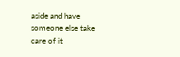aside and have someone else take care of it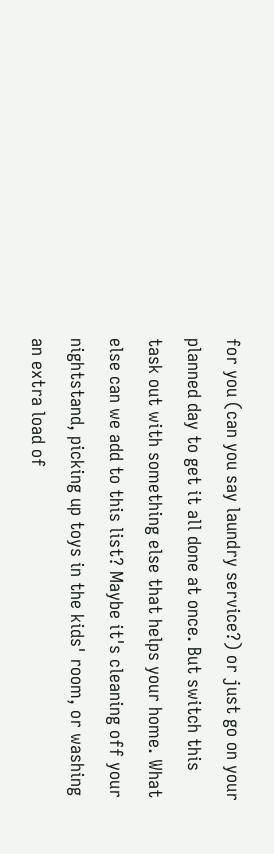for you (can you say laundry service?) or just go on your planned day to get it all done at once. But switch this task out with something else that helps your home. What else can we add to this list? Maybe it's cleaning off your nightstand, picking up toys in the kids' room, or washing an extra load of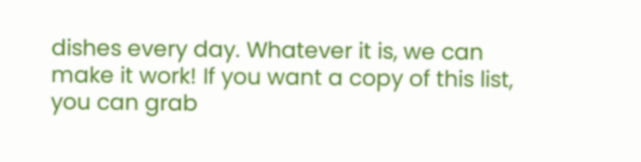dishes every day. Whatever it is, we can make it work! If you want a copy of this list, you can grab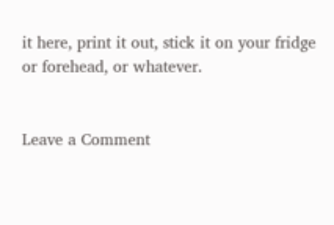it here, print it out, stick it on your fridge or forehead, or whatever.


Leave a Comment